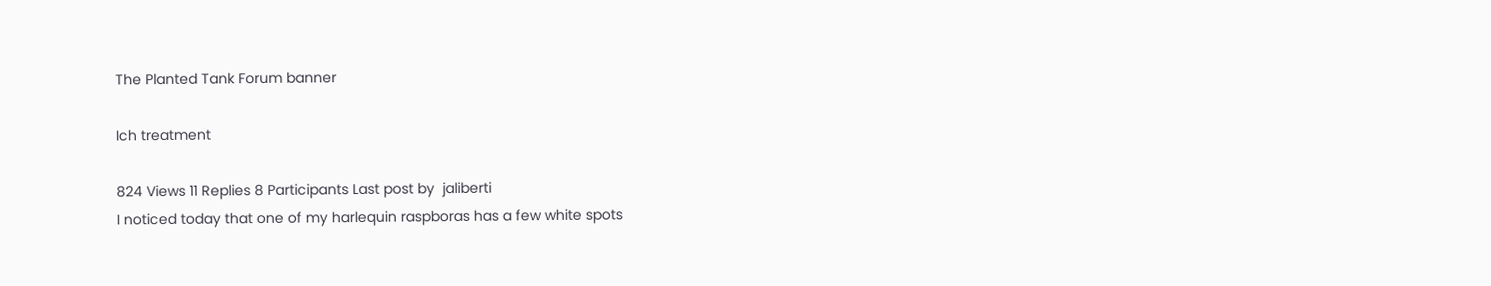The Planted Tank Forum banner

Ich treatment

824 Views 11 Replies 8 Participants Last post by  jaliberti
I noticed today that one of my harlequin raspboras has a few white spots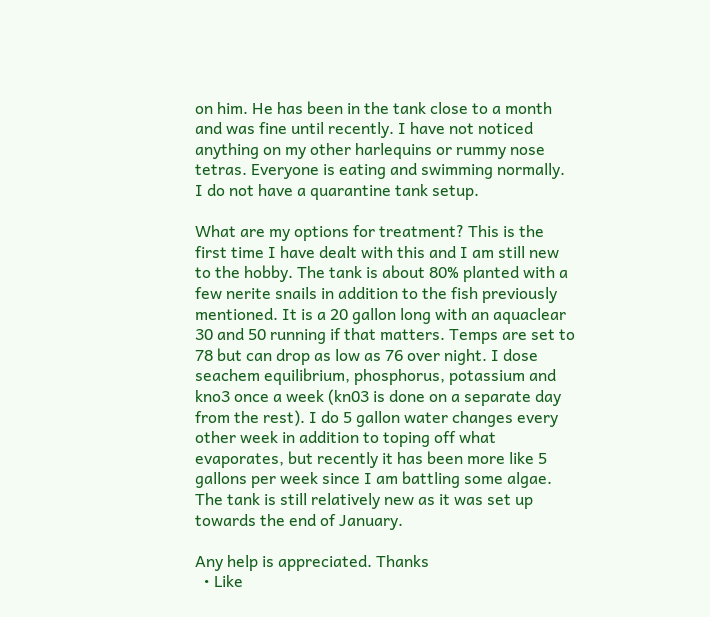on him. He has been in the tank close to a month and was fine until recently. I have not noticed anything on my other harlequins or rummy nose tetras. Everyone is eating and swimming normally. I do not have a quarantine tank setup.

What are my options for treatment? This is the first time I have dealt with this and I am still new to the hobby. The tank is about 80% planted with a few nerite snails in addition to the fish previously mentioned. It is a 20 gallon long with an aquaclear 30 and 50 running if that matters. Temps are set to 78 but can drop as low as 76 over night. I dose seachem equilibrium, phosphorus, potassium and kno3 once a week (kn03 is done on a separate day from the rest). I do 5 gallon water changes every other week in addition to toping off what evaporates, but recently it has been more like 5 gallons per week since I am battling some algae. The tank is still relatively new as it was set up towards the end of January.

Any help is appreciated. Thanks
  • Like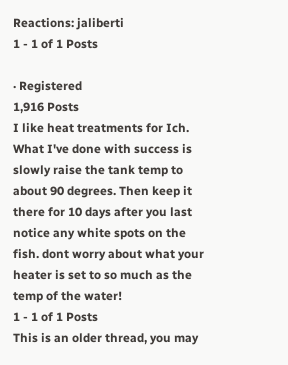Reactions: jaliberti
1 - 1 of 1 Posts

· Registered
1,916 Posts
I like heat treatments for Ich. What I've done with success is slowly raise the tank temp to about 90 degrees. Then keep it there for 10 days after you last notice any white spots on the fish. dont worry about what your heater is set to so much as the temp of the water!
1 - 1 of 1 Posts
This is an older thread, you may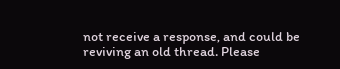not receive a response, and could be reviving an old thread. Please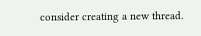consider creating a new thread.